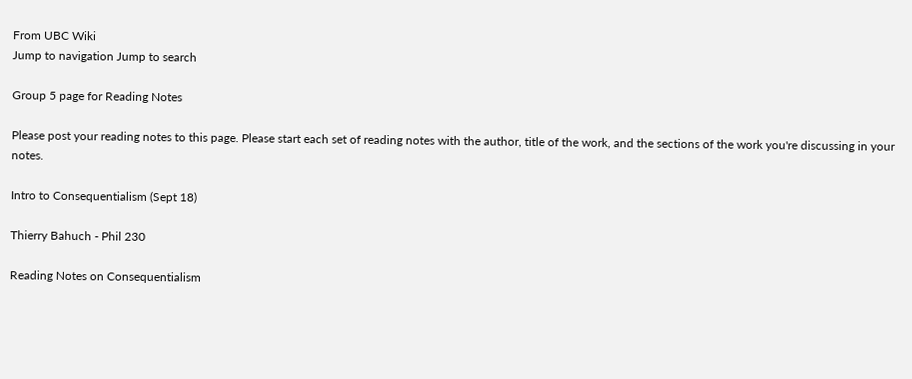From UBC Wiki
Jump to navigation Jump to search

Group 5 page for Reading Notes

Please post your reading notes to this page. Please start each set of reading notes with the author, title of the work, and the sections of the work you're discussing in your notes.

Intro to Consequentialism (Sept 18)

Thierry Bahuch - Phil 230

Reading Notes on Consequentialism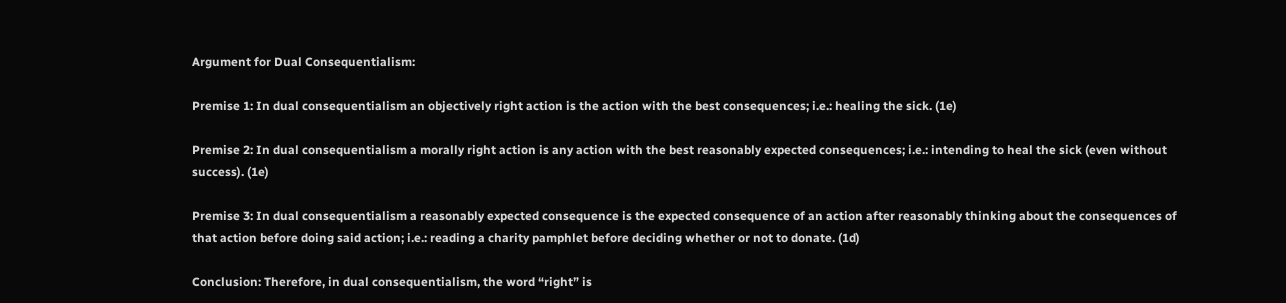Argument for Dual Consequentialism:

Premise 1: In dual consequentialism an objectively right action is the action with the best consequences; i.e.: healing the sick. (1e)

Premise 2: In dual consequentialism a morally right action is any action with the best reasonably expected consequences; i.e.: intending to heal the sick (even without success). (1e)

Premise 3: In dual consequentialism a reasonably expected consequence is the expected consequence of an action after reasonably thinking about the consequences of that action before doing said action; i.e.: reading a charity pamphlet before deciding whether or not to donate. (1d)

Conclusion: Therefore, in dual consequentialism, the word “right” is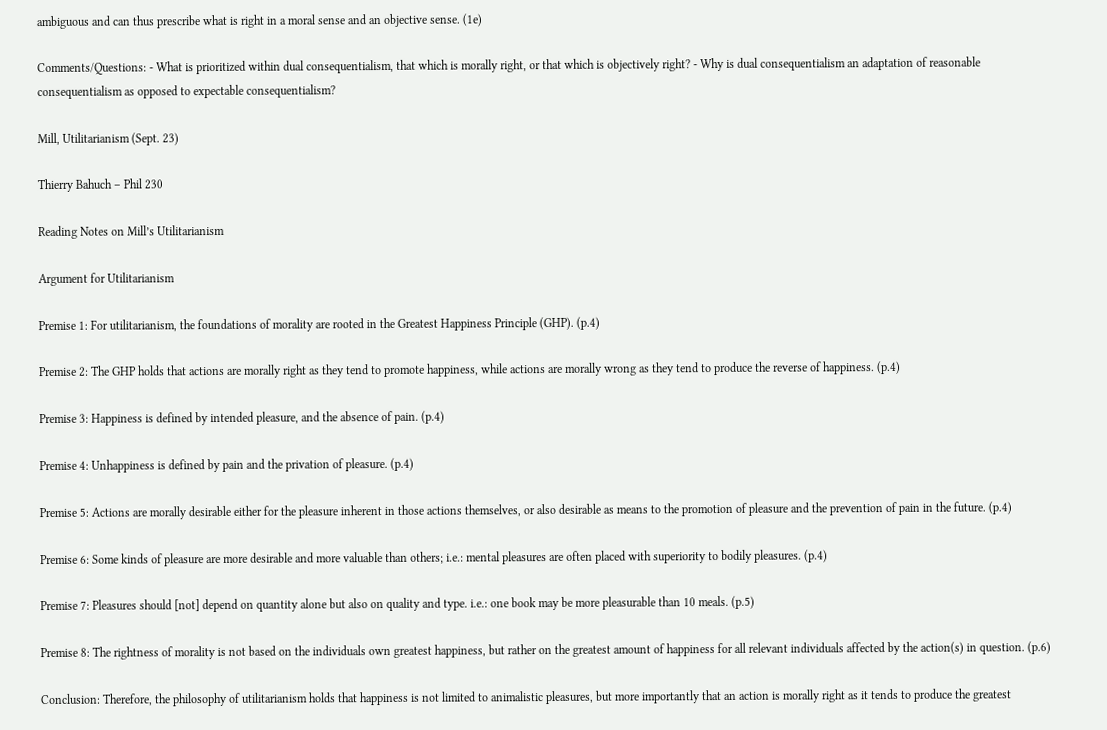ambiguous and can thus prescribe what is right in a moral sense and an objective sense. (1e)

Comments/Questions: - What is prioritized within dual consequentialism, that which is morally right, or that which is objectively right? - Why is dual consequentialism an adaptation of reasonable consequentialism as opposed to expectable consequentialism?

Mill, Utilitarianism (Sept. 23)

Thierry Bahuch – Phil 230

Reading Notes on Mill’s Utilitarianism

Argument for Utilitarianism

Premise 1: For utilitarianism, the foundations of morality are rooted in the Greatest Happiness Principle (GHP). (p.4)

Premise 2: The GHP holds that actions are morally right as they tend to promote happiness, while actions are morally wrong as they tend to produce the reverse of happiness. (p.4)

Premise 3: Happiness is defined by intended pleasure, and the absence of pain. (p.4)

Premise 4: Unhappiness is defined by pain and the privation of pleasure. (p.4)

Premise 5: Actions are morally desirable either for the pleasure inherent in those actions themselves, or also desirable as means to the promotion of pleasure and the prevention of pain in the future. (p.4)

Premise 6: Some kinds of pleasure are more desirable and more valuable than others; i.e.: mental pleasures are often placed with superiority to bodily pleasures. (p.4)

Premise 7: Pleasures should [not] depend on quantity alone but also on quality and type. i.e.: one book may be more pleasurable than 10 meals. (p.5)

Premise 8: The rightness of morality is not based on the individuals own greatest happiness, but rather on the greatest amount of happiness for all relevant individuals affected by the action(s) in question. (p.6)

Conclusion: Therefore, the philosophy of utilitarianism holds that happiness is not limited to animalistic pleasures, but more importantly that an action is morally right as it tends to produce the greatest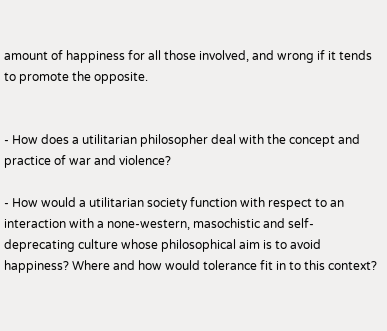amount of happiness for all those involved, and wrong if it tends to promote the opposite.


- How does a utilitarian philosopher deal with the concept and practice of war and violence?

- How would a utilitarian society function with respect to an interaction with a none-western, masochistic and self-deprecating culture whose philosophical aim is to avoid happiness? Where and how would tolerance fit in to this context?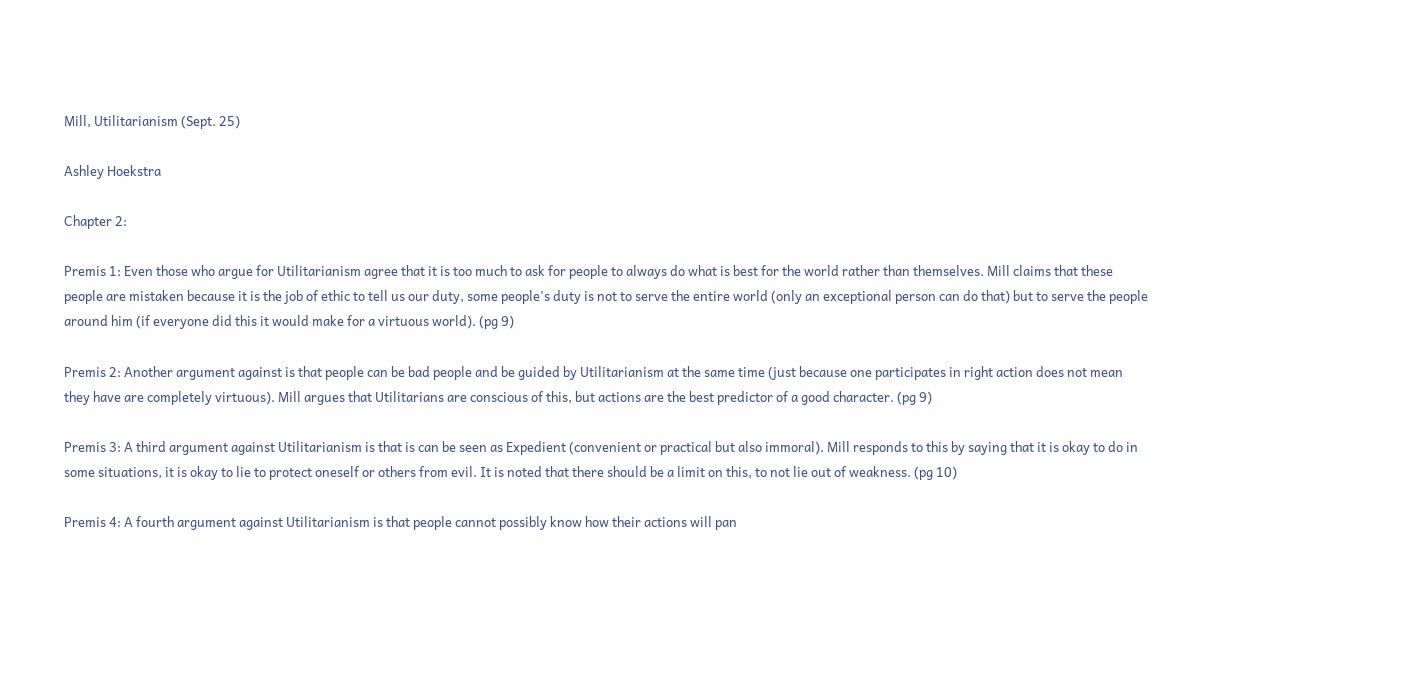Mill, Utilitarianism (Sept. 25)

Ashley Hoekstra

Chapter 2:

Premis 1: Even those who argue for Utilitarianism agree that it is too much to ask for people to always do what is best for the world rather than themselves. Mill claims that these people are mistaken because it is the job of ethic to tell us our duty, some people's duty is not to serve the entire world (only an exceptional person can do that) but to serve the people around him (if everyone did this it would make for a virtuous world). (pg 9)

Premis 2: Another argument against is that people can be bad people and be guided by Utilitarianism at the same time (just because one participates in right action does not mean they have are completely virtuous). Mill argues that Utilitarians are conscious of this, but actions are the best predictor of a good character. (pg 9)

Premis 3: A third argument against Utilitarianism is that is can be seen as Expedient (convenient or practical but also immoral). Mill responds to this by saying that it is okay to do in some situations, it is okay to lie to protect oneself or others from evil. It is noted that there should be a limit on this, to not lie out of weakness. (pg 10)

Premis 4: A fourth argument against Utilitarianism is that people cannot possibly know how their actions will pan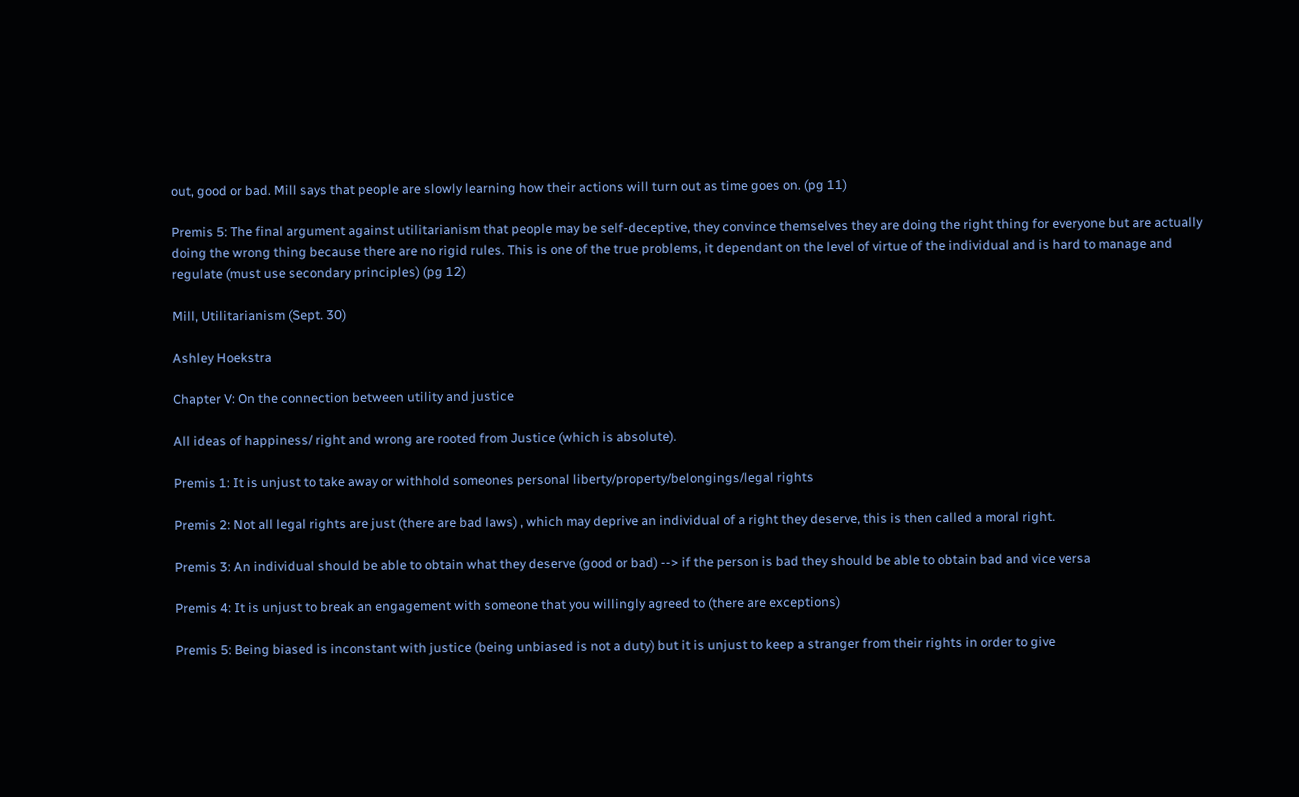out, good or bad. Mill says that people are slowly learning how their actions will turn out as time goes on. (pg 11)

Premis 5: The final argument against utilitarianism that people may be self-deceptive, they convince themselves they are doing the right thing for everyone but are actually doing the wrong thing because there are no rigid rules. This is one of the true problems, it dependant on the level of virtue of the individual and is hard to manage and regulate (must use secondary principles) (pg 12)

Mill, Utilitarianism (Sept. 30)

Ashley Hoekstra

Chapter V: On the connection between utility and justice

All ideas of happiness/ right and wrong are rooted from Justice (which is absolute).

Premis 1: It is unjust to take away or withhold someones personal liberty/property/belongings/legal rights

Premis 2: Not all legal rights are just (there are bad laws) , which may deprive an individual of a right they deserve, this is then called a moral right.

Premis 3: An individual should be able to obtain what they deserve (good or bad) --> if the person is bad they should be able to obtain bad and vice versa

Premis 4: It is unjust to break an engagement with someone that you willingly agreed to (there are exceptions)

Premis 5: Being biased is inconstant with justice (being unbiased is not a duty) but it is unjust to keep a stranger from their rights in order to give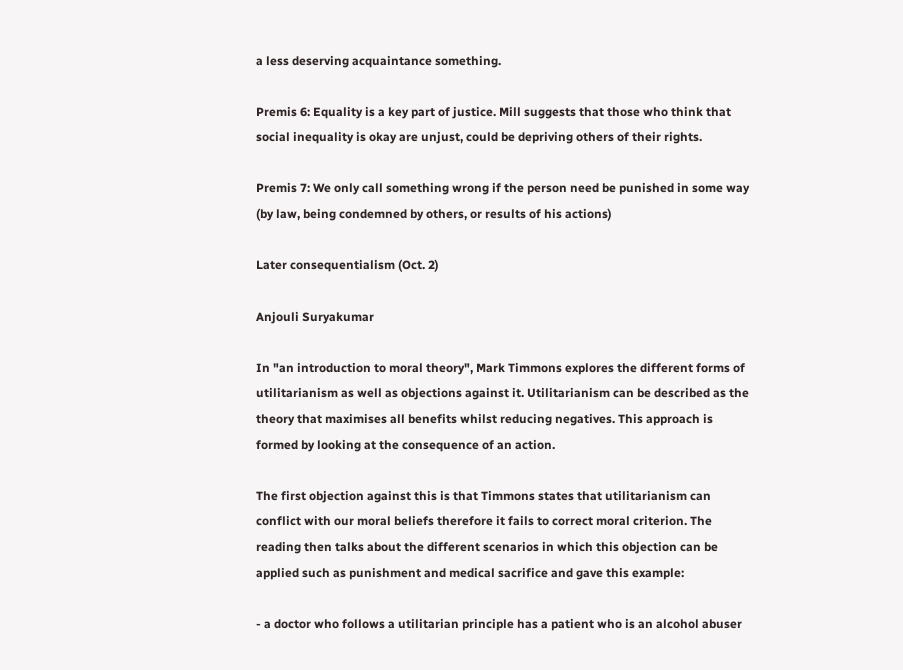a less deserving acquaintance something.

Premis 6: Equality is a key part of justice. Mill suggests that those who think that social inequality is okay are unjust, could be depriving others of their rights.

Premis 7: We only call something wrong if the person need be punished in some way (by law, being condemned by others, or results of his actions)

Later consequentialism (Oct. 2)

Anjouli Suryakumar

In "an introduction to moral theory", Mark Timmons explores the different forms of utilitarianism as well as objections against it. Utilitarianism can be described as the theory that maximises all benefits whilst reducing negatives. This approach is formed by looking at the consequence of an action.

The first objection against this is that Timmons states that utilitarianism can conflict with our moral beliefs therefore it fails to correct moral criterion. The reading then talks about the different scenarios in which this objection can be applied such as punishment and medical sacrifice and gave this example:

- a doctor who follows a utilitarian principle has a patient who is an alcohol abuser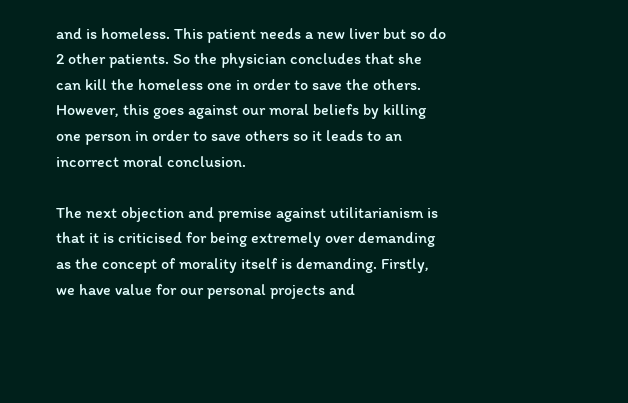and is homeless. This patient needs a new liver but so do 2 other patients. So the physician concludes that she can kill the homeless one in order to save the others. However, this goes against our moral beliefs by killing one person in order to save others so it leads to an incorrect moral conclusion.

The next objection and premise against utilitarianism is that it is criticised for being extremely over demanding as the concept of morality itself is demanding. Firstly, we have value for our personal projects and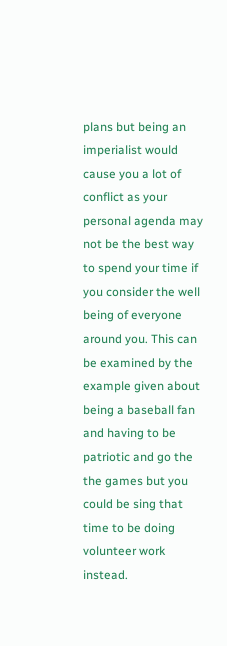plans but being an imperialist would cause you a lot of conflict as your personal agenda may not be the best way to spend your time if you consider the well being of everyone around you. This can be examined by the example given about being a baseball fan and having to be patriotic and go the the games but you could be sing that time to be doing volunteer work instead.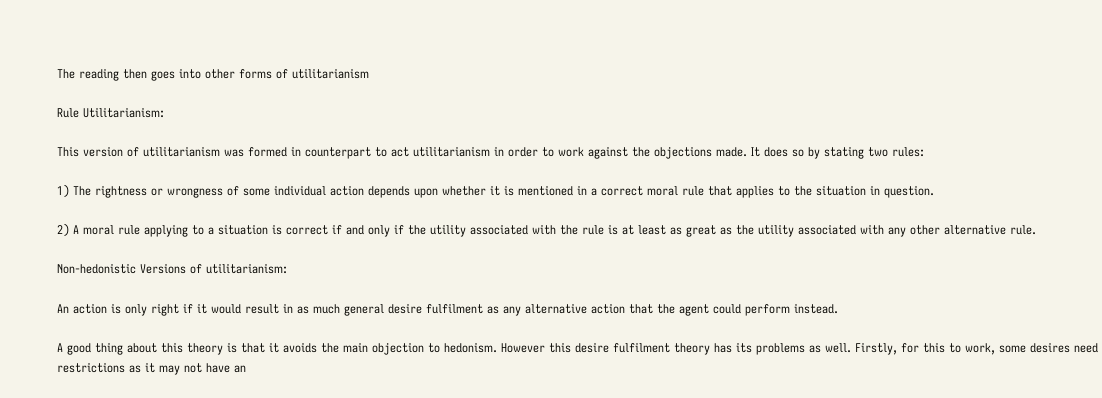The reading then goes into other forms of utilitarianism

Rule Utilitarianism:

This version of utilitarianism was formed in counterpart to act utilitarianism in order to work against the objections made. It does so by stating two rules:

1) The rightness or wrongness of some individual action depends upon whether it is mentioned in a correct moral rule that applies to the situation in question.

2) A moral rule applying to a situation is correct if and only if the utility associated with the rule is at least as great as the utility associated with any other alternative rule.

Non-hedonistic Versions of utilitarianism:

An action is only right if it would result in as much general desire fulfilment as any alternative action that the agent could perform instead.

A good thing about this theory is that it avoids the main objection to hedonism. However this desire fulfilment theory has its problems as well. Firstly, for this to work, some desires need restrictions as it may not have an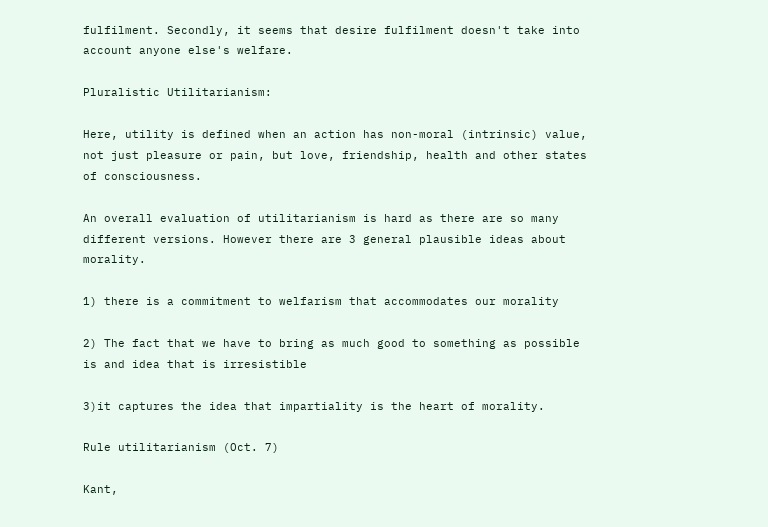fulfilment. Secondly, it seems that desire fulfilment doesn't take into account anyone else's welfare.

Pluralistic Utilitarianism:

Here, utility is defined when an action has non-moral (intrinsic) value, not just pleasure or pain, but love, friendship, health and other states of consciousness.

An overall evaluation of utilitarianism is hard as there are so many different versions. However there are 3 general plausible ideas about morality.

1) there is a commitment to welfarism that accommodates our morality

2) The fact that we have to bring as much good to something as possible is and idea that is irresistible

3)it captures the idea that impartiality is the heart of morality.

Rule utilitarianism (Oct. 7)

Kant,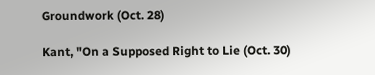Groundwork (Oct. 28)

Kant, "On a Supposed Right to Lie (Oct. 30)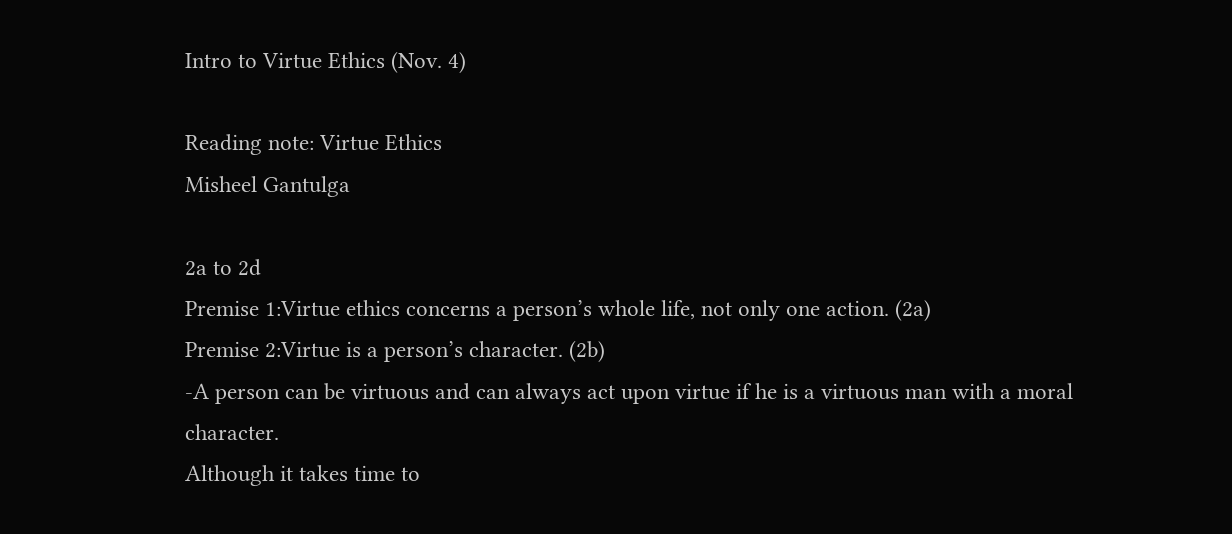Intro to Virtue Ethics (Nov. 4)

Reading note: Virtue Ethics
Misheel Gantulga

2a to 2d
Premise 1:Virtue ethics concerns a person’s whole life, not only one action. (2a)
Premise 2:Virtue is a person’s character. (2b)
-A person can be virtuous and can always act upon virtue if he is a virtuous man with a moral character.
Although it takes time to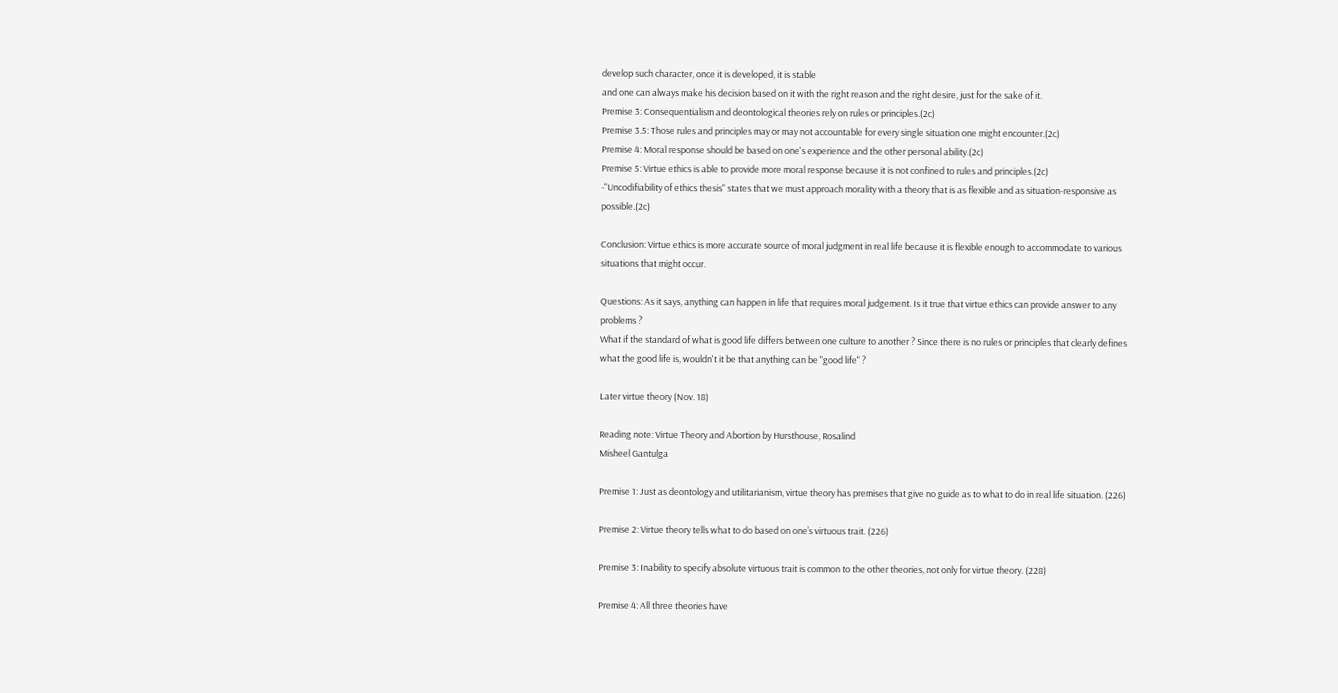develop such character, once it is developed, it is stable
and one can always make his decision based on it with the right reason and the right desire, just for the sake of it.
Premise 3: Consequentialism and deontological theories rely on rules or principles.(2c)
Premise 3.5: Those rules and principles may or may not accountable for every single situation one might encounter.(2c)
Premise 4: Moral response should be based on one's experience and the other personal ability.(2c)
Premise 5: Virtue ethics is able to provide more moral response because it is not confined to rules and principles.(2c)
-"Uncodifiability of ethics thesis" states that we must approach morality with a theory that is as flexible and as situation-responsive as possible.(2c)

Conclusion: Virtue ethics is more accurate source of moral judgment in real life because it is flexible enough to accommodate to various situations that might occur.

Questions: As it says, anything can happen in life that requires moral judgement. Is it true that virtue ethics can provide answer to any problems ?
What if the standard of what is good life differs between one culture to another ? Since there is no rules or principles that clearly defines what the good life is, wouldn't it be that anything can be "good life" ?

Later virtue theory (Nov. 18)

Reading note: Virtue Theory and Abortion by Hursthouse, Rosalind
Misheel Gantulga

Premise 1: Just as deontology and utilitarianism, virtue theory has premises that give no guide as to what to do in real life situation. (226)

Premise 2: Virtue theory tells what to do based on one’s virtuous trait. (226)

Premise 3: Inability to specify absolute virtuous trait is common to the other theories, not only for virtue theory. (228)

Premise 4: All three theories have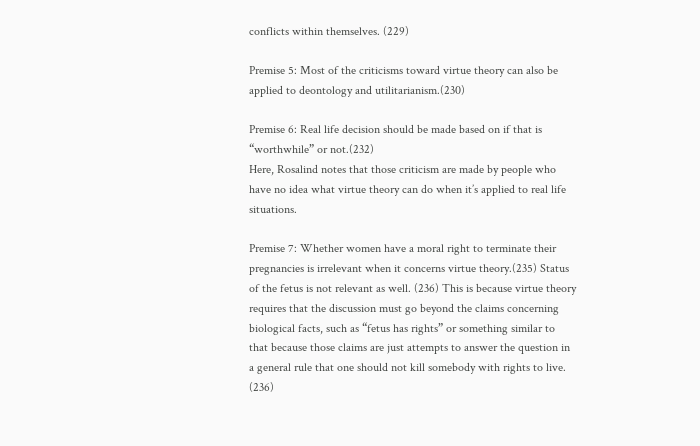conflicts within themselves. (229)

Premise 5: Most of the criticisms toward virtue theory can also be applied to deontology and utilitarianism.(230)

Premise 6: Real life decision should be made based on if that is “worthwhile” or not.(232)
Here, Rosalind notes that those criticism are made by people who have no idea what virtue theory can do when it’s applied to real life situations.

Premise 7: Whether women have a moral right to terminate their pregnancies is irrelevant when it concerns virtue theory.(235) Status of the fetus is not relevant as well. (236) This is because virtue theory requires that the discussion must go beyond the claims concerning biological facts, such as “fetus has rights” or something similar to that because those claims are just attempts to answer the question in a general rule that one should not kill somebody with rights to live. (236)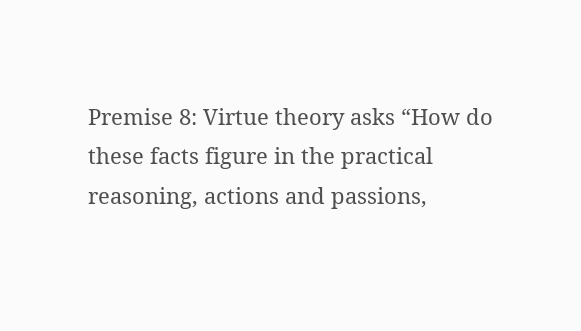Premise 8: Virtue theory asks “How do these facts figure in the practical reasoning, actions and passions,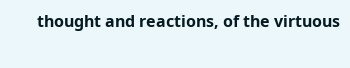thought and reactions, of the virtuous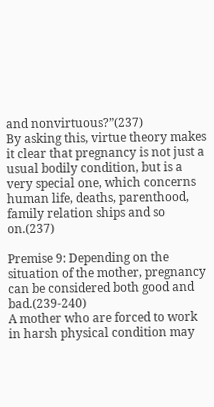and nonvirtuous?”(237)
By asking this, virtue theory makes it clear that pregnancy is not just a usual bodily condition, but is a very special one, which concerns human life, deaths, parenthood, family relation ships and so on.(237)

Premise 9: Depending on the situation of the mother, pregnancy can be considered both good and bad.(239-240)
A mother who are forced to work in harsh physical condition may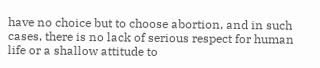have no choice but to choose abortion, and in such cases, there is no lack of serious respect for human life or a shallow attitude to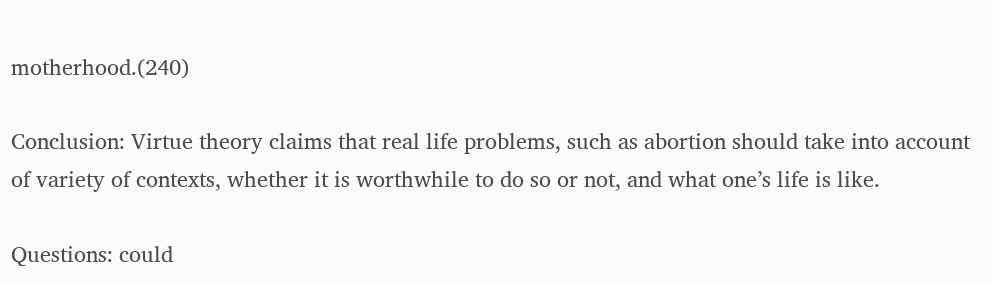motherhood.(240)

Conclusion: Virtue theory claims that real life problems, such as abortion should take into account of variety of contexts, whether it is worthwhile to do so or not, and what one’s life is like.

Questions: could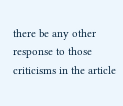there be any other response to those criticisms in the article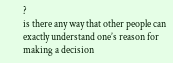?
is there any way that other people can exactly understand one’s reason for making a decision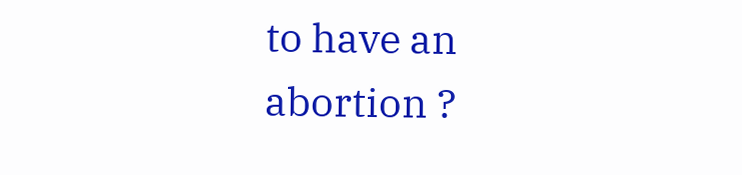to have an abortion ?